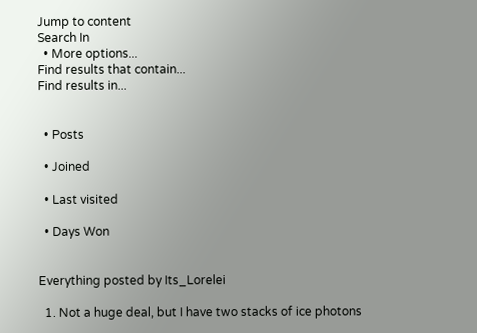Jump to content
Search In
  • More options...
Find results that contain...
Find results in...


  • Posts

  • Joined

  • Last visited

  • Days Won


Everything posted by Its_Lorelei

  1. Not a huge deal, but I have two stacks of ice photons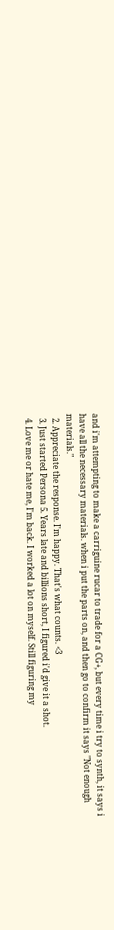and i'm attempting to make a carriguine rucar to trade for a CG+, but every time i try to synth, it says i have all the necessary materials. when i put the parts on, and then go to confirm it says "Not enough materials."
  2. Appreciate the response. I'm happy. That's what counts. <3
  3. Just started Persona 5. Years late and billions short, I figured i'd give it a shot.
  4. Love me or hate me, I'm back. I worked a lot on myself. Still figuring my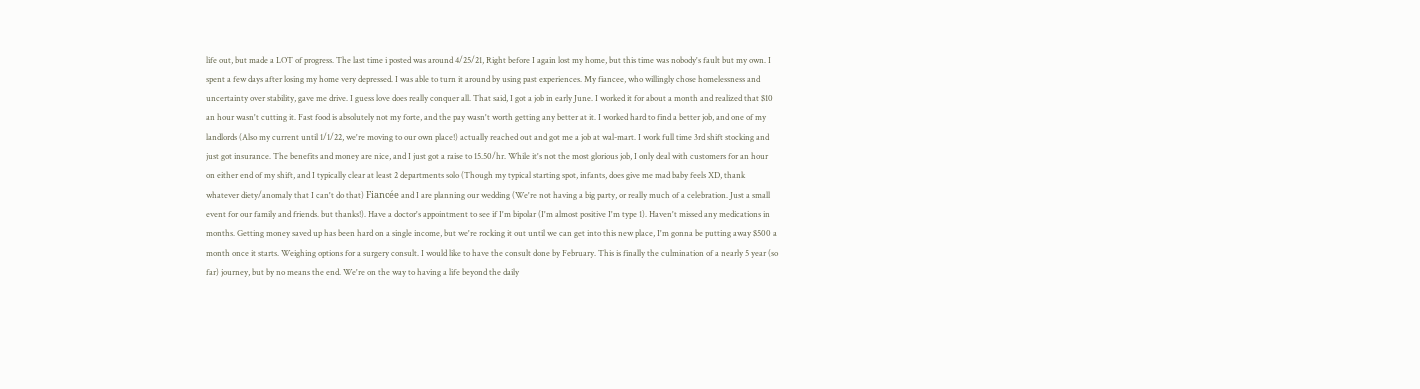life out, but made a LOT of progress. The last time i posted was around 4/25/21, Right before I again lost my home, but this time was nobody's fault but my own. I spent a few days after losing my home very depressed. I was able to turn it around by using past experiences. My fiancee, who willingly chose homelessness and uncertainty over stability, gave me drive. I guess love does really conquer all. That said, I got a job in early June. I worked it for about a month and realized that $10 an hour wasn't cutting it. Fast food is absolutely not my forte, and the pay wasn't worth getting any better at it. I worked hard to find a better job, and one of my landlords (Also my current until 1/1/22, we're moving to our own place!) actually reached out and got me a job at wal-mart. I work full time 3rd shift stocking and just got insurance. The benefits and money are nice, and I just got a raise to 15.50/hr. While it's not the most glorious job, I only deal with customers for an hour on either end of my shift, and I typically clear at least 2 departments solo (Though my typical starting spot, infants, does give me mad baby feels XD, thank whatever diety/anomaly that I can't do that) Fiancée and I are planning our wedding (We're not having a big party, or really much of a celebration. Just a small event for our family and friends. but thanks!). Have a doctor's appointment to see if I'm bipolar (I'm almost positive I'm type 1). Haven't missed any medications in months. Getting money saved up has been hard on a single income, but we're rocking it out until we can get into this new place, I'm gonna be putting away $500 a month once it starts. Weighing options for a surgery consult. I would like to have the consult done by February. This is finally the culmination of a nearly 5 year (so far) journey, but by no means the end. We're on the way to having a life beyond the daily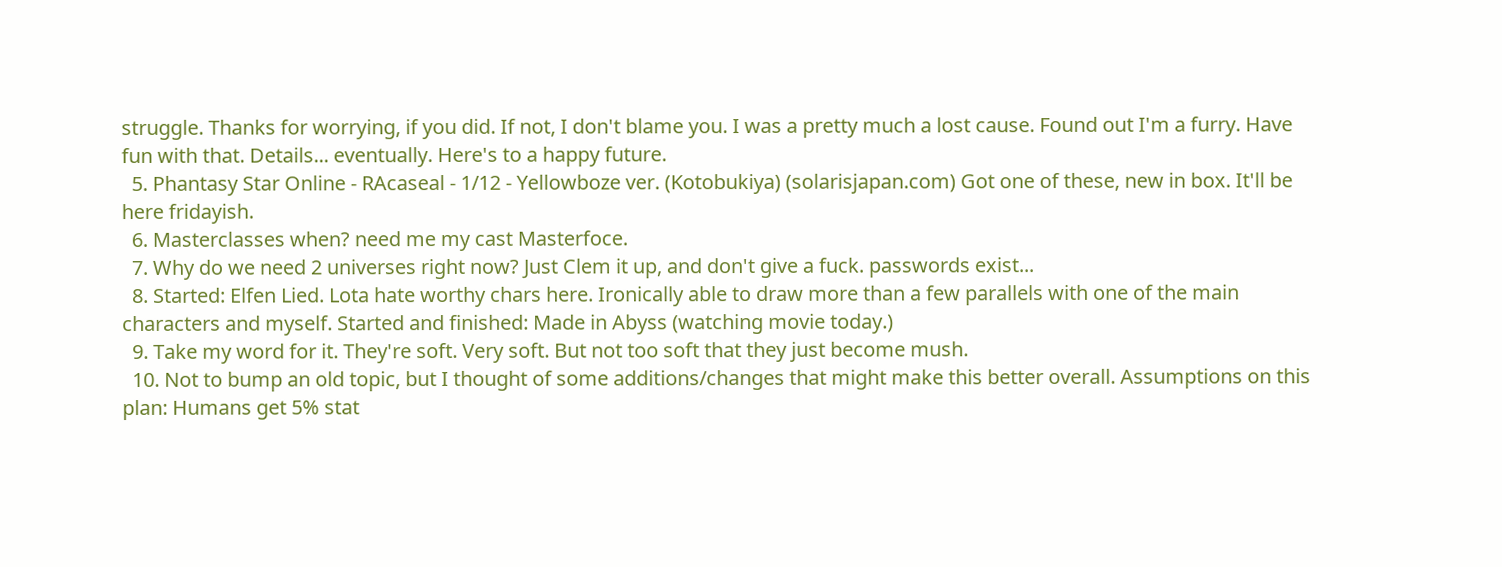struggle. Thanks for worrying, if you did. If not, I don't blame you. I was a pretty much a lost cause. Found out I'm a furry. Have fun with that. Details... eventually. Here's to a happy future.
  5. Phantasy Star Online - RAcaseal - 1/12 - Yellowboze ver. (Kotobukiya) (solarisjapan.com) Got one of these, new in box. It'll be here fridayish.
  6. Masterclasses when? need me my cast Masterfoce.
  7. Why do we need 2 universes right now? Just Clem it up, and don't give a fuck. passwords exist...
  8. Started: Elfen Lied. Lota hate worthy chars here. Ironically able to draw more than a few parallels with one of the main characters and myself. Started and finished: Made in Abyss (watching movie today.)
  9. Take my word for it. They're soft. Very soft. But not too soft that they just become mush.
  10. Not to bump an old topic, but I thought of some additions/changes that might make this better overall. Assumptions on this plan: Humans get 5% stat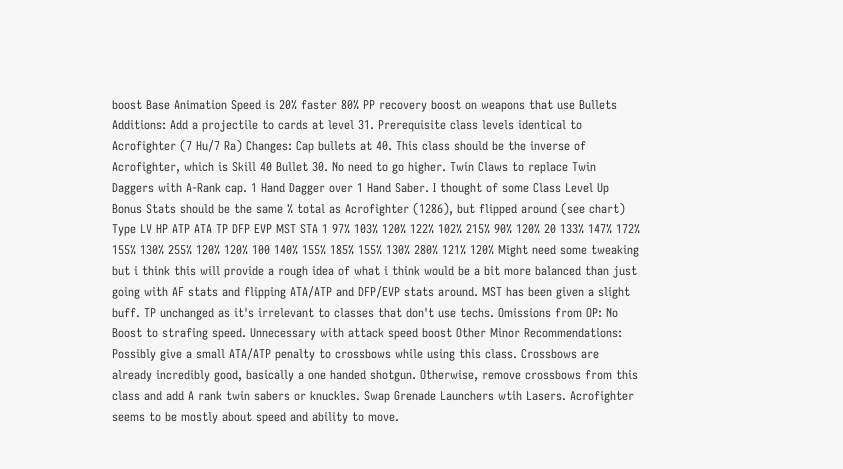boost Base Animation Speed is 20% faster 80% PP recovery boost on weapons that use Bullets Additions: Add a projectile to cards at level 31. Prerequisite class levels identical to Acrofighter (7 Hu/7 Ra) Changes: Cap bullets at 40. This class should be the inverse of Acrofighter, which is Skill 40 Bullet 30. No need to go higher. Twin Claws to replace Twin Daggers with A-Rank cap. 1 Hand Dagger over 1 Hand Saber. I thought of some Class Level Up Bonus Stats should be the same % total as Acrofighter (1286), but flipped around (see chart) Type LV HP ATP ATA TP DFP EVP MST STA 1 97% 103% 120% 122% 102% 215% 90% 120% 20 133% 147% 172% 155% 130% 255% 120% 120% 100 140% 155% 185% 155% 130% 280% 121% 120% Might need some tweaking but i think this will provide a rough idea of what i think would be a bit more balanced than just going with AF stats and flipping ATA/ATP and DFP/EVP stats around. MST has been given a slight buff. TP unchanged as it's irrelevant to classes that don't use techs. Omissions from OP: No Boost to strafing speed. Unnecessary with attack speed boost Other Minor Recommendations: Possibly give a small ATA/ATP penalty to crossbows while using this class. Crossbows are already incredibly good, basically a one handed shotgun. Otherwise, remove crossbows from this class and add A rank twin sabers or knuckles. Swap Grenade Launchers wtih Lasers. Acrofighter seems to be mostly about speed and ability to move.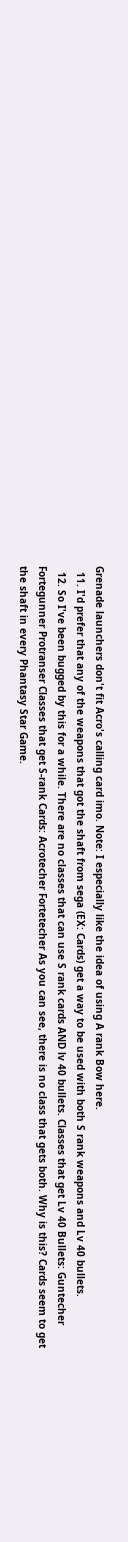Grenade launchers don't fit Acro's calling card imo. Note: I especially like the idea of using A rank Bow here.
  11. I'd prefer that any of the weapons that got the shaft from sega (EX: Cards) get a way to be used with both S rank weapons and Lv 40 bullets.
  12. So I've been bugged by this for a while. There are no classes that can use S rank cards AND lv 40 bullets. Classes that get Lv 40 Bullets: Guntecher Fortegunner Protranser Classes that get S-rank Cards: Acrotecher Fortetecher As you can see, there is no class that gets both. Why is this? Cards seem to get the shaft in every Phantasy Star Game.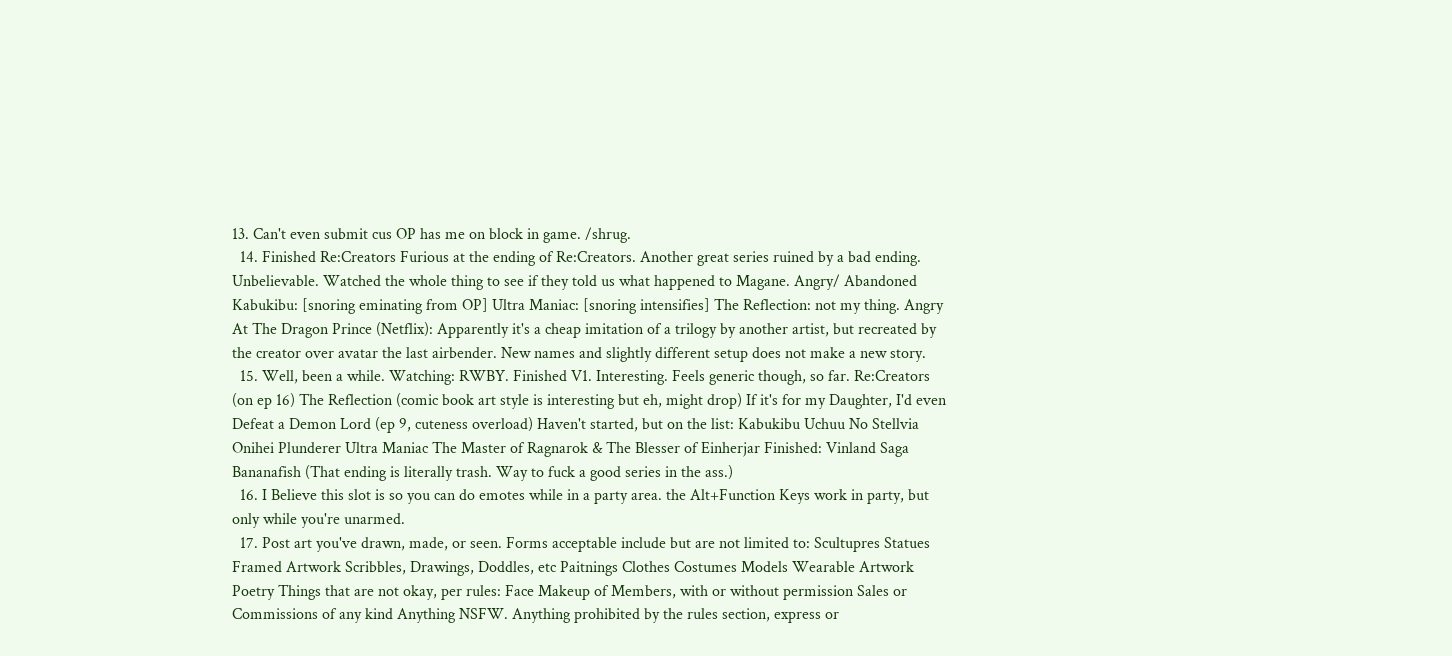13. Can't even submit cus OP has me on block in game. /shrug.
  14. Finished Re:Creators Furious at the ending of Re:Creators. Another great series ruined by a bad ending. Unbelievable. Watched the whole thing to see if they told us what happened to Magane. Angry/ Abandoned Kabukibu: [snoring eminating from OP] Ultra Maniac: [snoring intensifies] The Reflection: not my thing. Angry At The Dragon Prince (Netflix): Apparently it's a cheap imitation of a trilogy by another artist, but recreated by the creator over avatar the last airbender. New names and slightly different setup does not make a new story.
  15. Well, been a while. Watching: RWBY. Finished V1. Interesting. Feels generic though, so far. Re:Creators (on ep 16) The Reflection (comic book art style is interesting but eh, might drop) If it's for my Daughter, I'd even Defeat a Demon Lord (ep 9, cuteness overload) Haven't started, but on the list: Kabukibu Uchuu No Stellvia Onihei Plunderer Ultra Maniac The Master of Ragnarok & The Blesser of Einherjar Finished: Vinland Saga Bananafish (That ending is literally trash. Way to fuck a good series in the ass.)
  16. I Believe this slot is so you can do emotes while in a party area. the Alt+Function Keys work in party, but only while you're unarmed.
  17. Post art you've drawn, made, or seen. Forms acceptable include but are not limited to: Scultupres Statues Framed Artwork Scribbles, Drawings, Doddles, etc Paitnings Clothes Costumes Models Wearable Artwork Poetry Things that are not okay, per rules: Face Makeup of Members, with or without permission Sales or Commissions of any kind Anything NSFW. Anything prohibited by the rules section, express or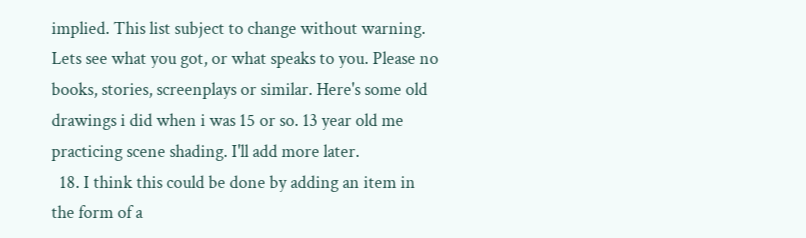implied. This list subject to change without warning. Lets see what you got, or what speaks to you. Please no books, stories, screenplays or similar. Here's some old drawings i did when i was 15 or so. 13 year old me practicing scene shading. I'll add more later.
  18. I think this could be done by adding an item in the form of a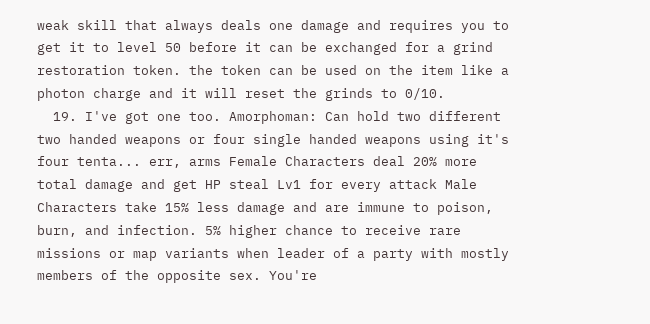weak skill that always deals one damage and requires you to get it to level 50 before it can be exchanged for a grind restoration token. the token can be used on the item like a photon charge and it will reset the grinds to 0/10.
  19. I've got one too. Amorphoman: Can hold two different two handed weapons or four single handed weapons using it's four tenta... err, arms Female Characters deal 20% more total damage and get HP steal Lv1 for every attack Male Characters take 15% less damage and are immune to poison, burn, and infection. 5% higher chance to receive rare missions or map variants when leader of a party with mostly members of the opposite sex. You're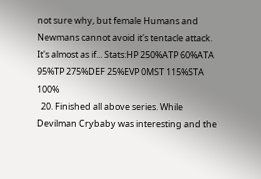not sure why, but female Humans and Newmans cannot avoid it's tentacle attack. It's almost as if... Stats:HP 250%ATP 60%ATA 95%TP 275%DEF 25%EVP 0MST 115%STA 100%
  20. Finished all above series. While Devilman Crybaby was interesting and the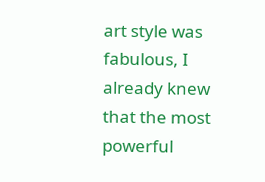art style was fabulous, I already knew that the most powerful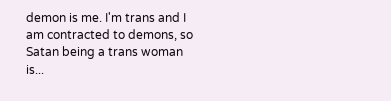demon is me. I'm trans and I am contracted to demons, so Satan being a trans woman is...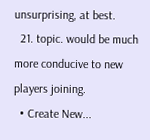unsurprising, at best.
  21. topic. would be much more conducive to new players joining.
  • Create New...